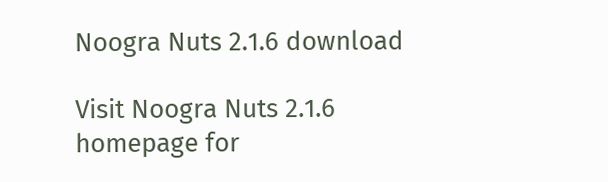Noogra Nuts 2.1.6 download

Visit Noogra Nuts 2.1.6 homepage for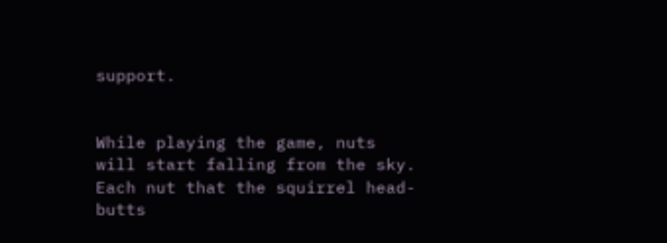support.


While playing the game, nuts will start falling from the sky. Each nut that the squirrel head-butts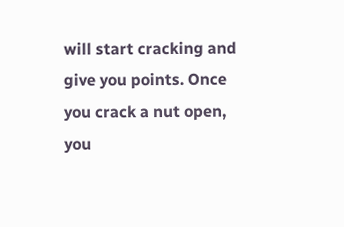will start cracking and give you points. Once you crack a nut open, you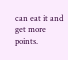can eat it and get more points.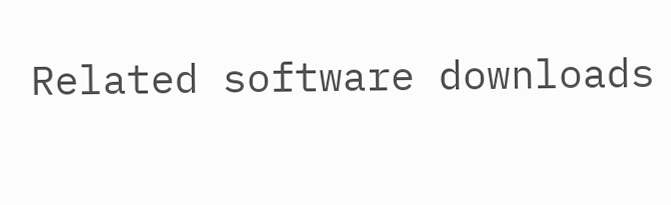Related software downloads